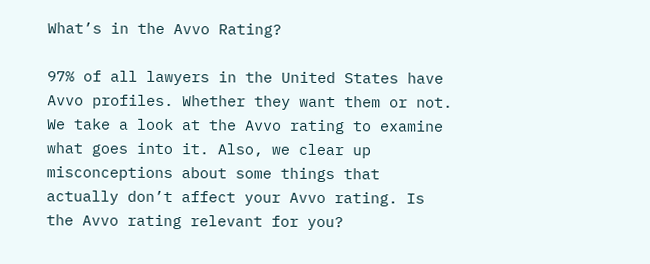What’s in the Avvo Rating?

97% of all lawyers in the United States have Avvo profiles. Whether they want them or not. We take a look at the Avvo rating to examine what goes into it. Also, we clear up misconceptions about some things that actually don’t affect your Avvo rating. Is the Avvo rating relevant for you?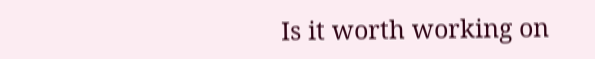Is it worth working on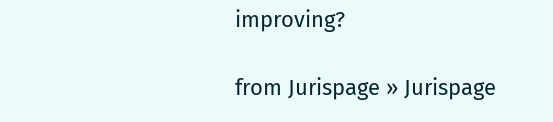improving?

from Jurispage » Jurispage